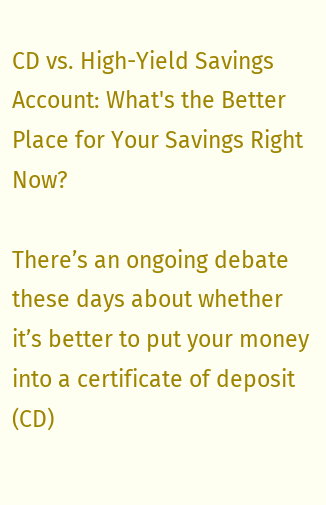CD vs. High-Yield Savings Account: What's the Better Place for Your Savings Right Now?

There’s an ongoing debate these days about whether it’s better to put your money into a certificate of deposit (CD)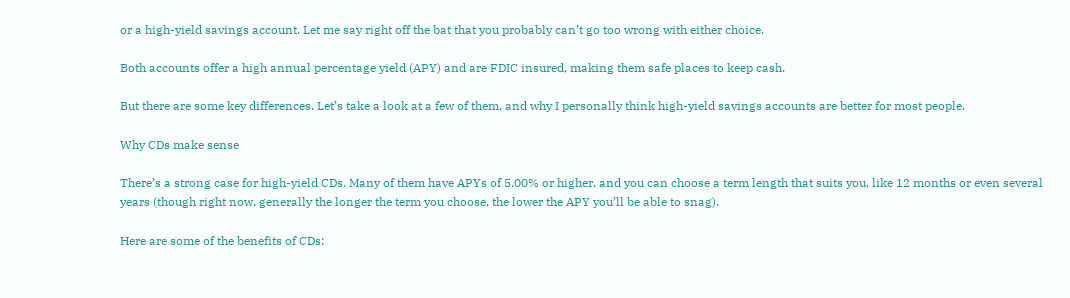or a high-yield savings account. Let me say right off the bat that you probably can’t go too wrong with either choice.

Both accounts offer a high annual percentage yield (APY) and are FDIC insured, making them safe places to keep cash.

But there are some key differences. Let’s take a look at a few of them, and why I personally think high-yield savings accounts are better for most people.

Why CDs make sense

There’s a strong case for high-yield CDs. Many of them have APYs of 5.00% or higher, and you can choose a term length that suits you, like 12 months or even several years (though right now, generally the longer the term you choose, the lower the APY you’ll be able to snag).

Here are some of the benefits of CDs: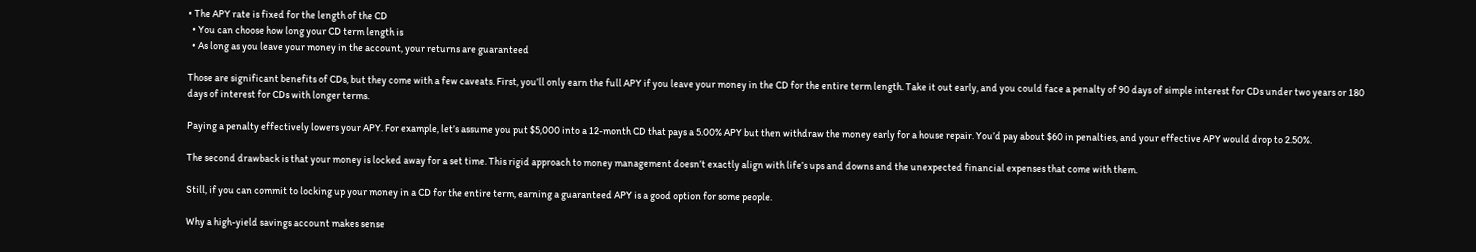• The APY rate is fixed for the length of the CD
  • You can choose how long your CD term length is
  • As long as you leave your money in the account, your returns are guaranteed

Those are significant benefits of CDs, but they come with a few caveats. First, you’ll only earn the full APY if you leave your money in the CD for the entire term length. Take it out early, and you could face a penalty of 90 days of simple interest for CDs under two years or 180 days of interest for CDs with longer terms.

Paying a penalty effectively lowers your APY. For example, let’s assume you put $5,000 into a 12-month CD that pays a 5.00% APY but then withdraw the money early for a house repair. You’d pay about $60 in penalties, and your effective APY would drop to 2.50%.

The second drawback is that your money is locked away for a set time. This rigid approach to money management doesn’t exactly align with life’s ups and downs and the unexpected financial expenses that come with them.

Still, if you can commit to locking up your money in a CD for the entire term, earning a guaranteed APY is a good option for some people.

Why a high-yield savings account makes sense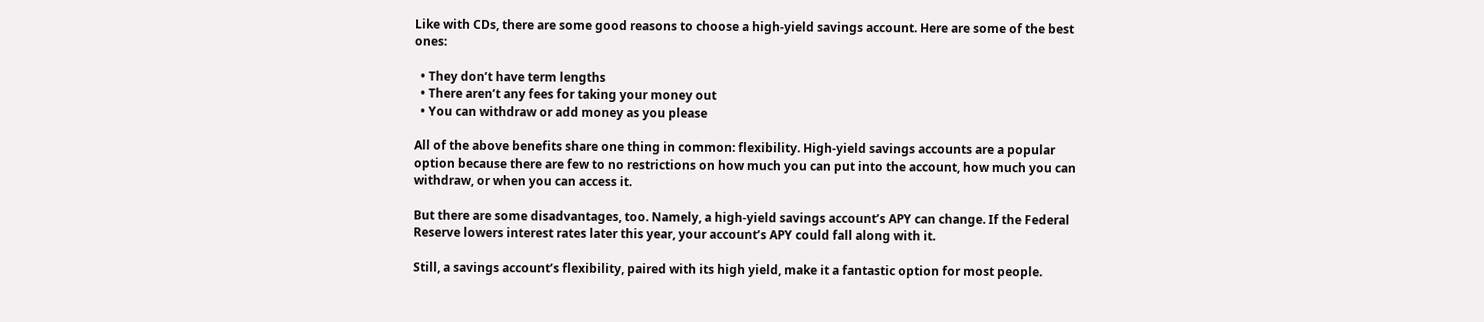Like with CDs, there are some good reasons to choose a high-yield savings account. Here are some of the best ones:

  • They don’t have term lengths
  • There aren’t any fees for taking your money out
  • You can withdraw or add money as you please

All of the above benefits share one thing in common: flexibility. High-yield savings accounts are a popular option because there are few to no restrictions on how much you can put into the account, how much you can withdraw, or when you can access it.

But there are some disadvantages, too. Namely, a high-yield savings account’s APY can change. If the Federal Reserve lowers interest rates later this year, your account’s APY could fall along with it.

Still, a savings account’s flexibility, paired with its high yield, make it a fantastic option for most people.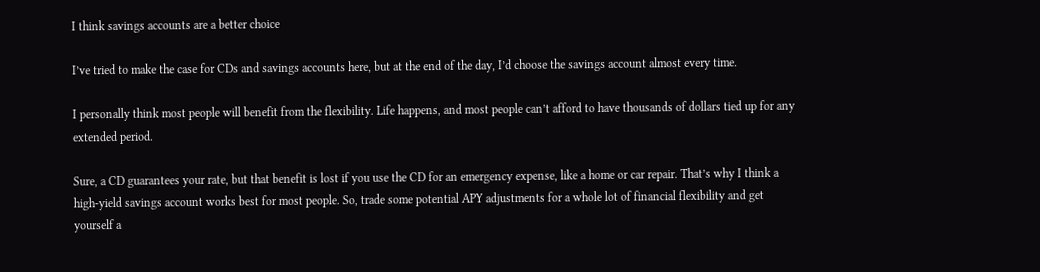I think savings accounts are a better choice

I’ve tried to make the case for CDs and savings accounts here, but at the end of the day, I’d choose the savings account almost every time.

I personally think most people will benefit from the flexibility. Life happens, and most people can’t afford to have thousands of dollars tied up for any extended period.

Sure, a CD guarantees your rate, but that benefit is lost if you use the CD for an emergency expense, like a home or car repair. That’s why I think a high-yield savings account works best for most people. So, trade some potential APY adjustments for a whole lot of financial flexibility and get yourself a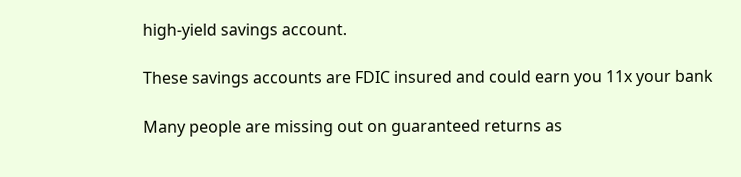high-yield savings account.

These savings accounts are FDIC insured and could earn you 11x your bank

Many people are missing out on guaranteed returns as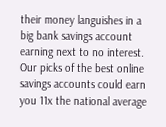their money languishes in a big bank savings account earning next to no interest. Our picks of the best online savings accounts could earn you 11x the national average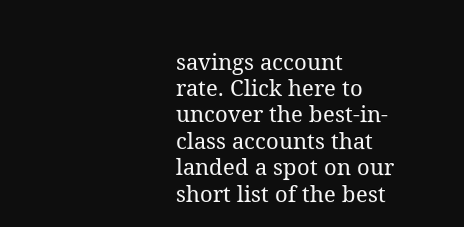savings account rate. Click here to uncover the best-in-class accounts that landed a spot on our short list of the best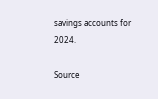savings accounts for 2024.

Source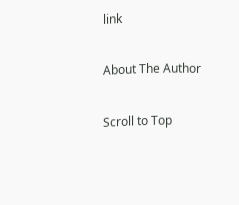link

About The Author

Scroll to Top